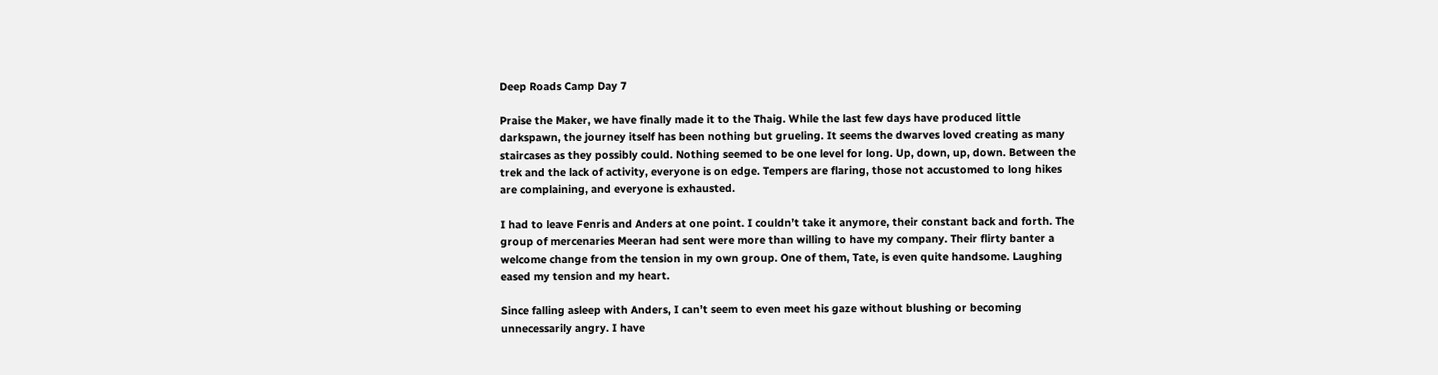Deep Roads Camp Day 7

Praise the Maker, we have finally made it to the Thaig. While the last few days have produced little darkspawn, the journey itself has been nothing but grueling. It seems the dwarves loved creating as many staircases as they possibly could. Nothing seemed to be one level for long. Up, down, up, down. Between the trek and the lack of activity, everyone is on edge. Tempers are flaring, those not accustomed to long hikes are complaining, and everyone is exhausted.

I had to leave Fenris and Anders at one point. I couldn’t take it anymore, their constant back and forth. The group of mercenaries Meeran had sent were more than willing to have my company. Their flirty banter a welcome change from the tension in my own group. One of them, Tate, is even quite handsome. Laughing eased my tension and my heart.

Since falling asleep with Anders, I can’t seem to even meet his gaze without blushing or becoming unnecessarily angry. I have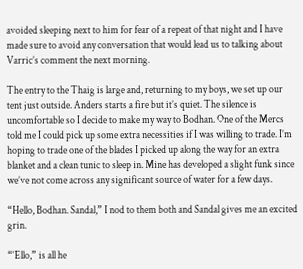avoided sleeping next to him for fear of a repeat of that night and I have made sure to avoid any conversation that would lead us to talking about Varric’s comment the next morning.

The entry to the Thaig is large and, returning to my boys, we set up our tent just outside. Anders starts a fire but it’s quiet. The silence is uncomfortable so I decide to make my way to Bodhan. One of the Mercs told me I could pick up some extra necessities if I was willing to trade. I’m hoping to trade one of the blades I picked up along the way for an extra blanket and a clean tunic to sleep in. Mine has developed a slight funk since we’ve not come across any significant source of water for a few days.

“Hello, Bodhan. Sandal,” I nod to them both and Sandal gives me an excited grin.

“‘Ello,” is all he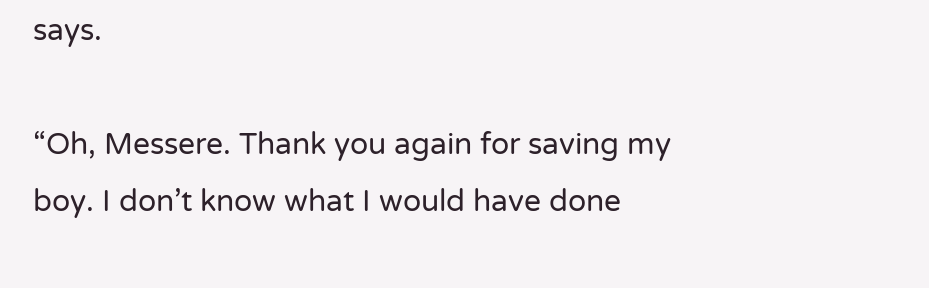says.

“Oh, Messere. Thank you again for saving my boy. I don’t know what I would have done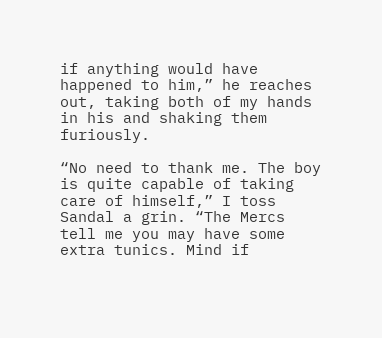if anything would have happened to him,” he reaches out, taking both of my hands in his and shaking them furiously.

“No need to thank me. The boy is quite capable of taking care of himself,” I toss Sandal a grin. “The Mercs tell me you may have some extra tunics. Mind if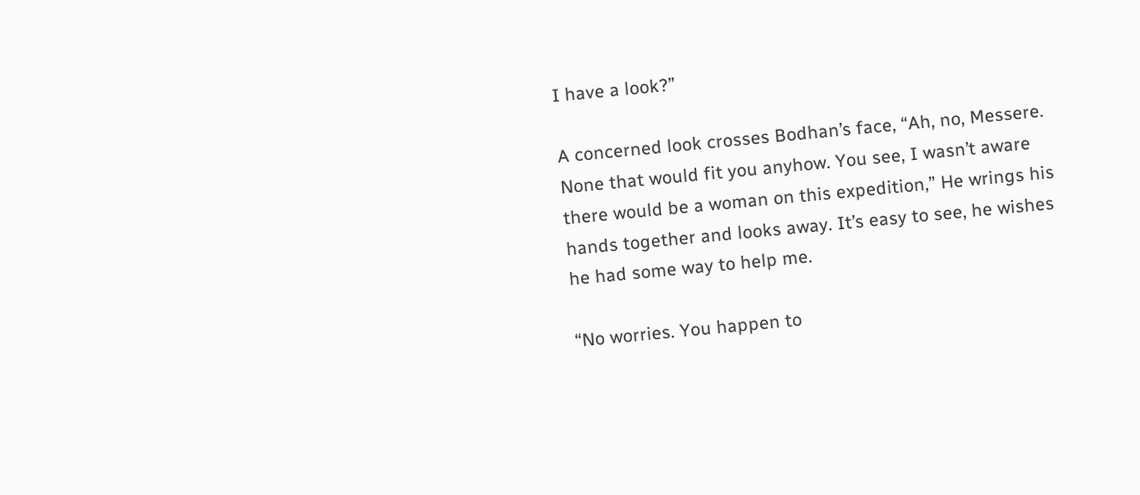I have a look?”

A concerned look crosses Bodhan’s face, “Ah, no, Messere. None that would fit you anyhow. You see, I wasn’t aware there would be a woman on this expedition,” He wrings his hands together and looks away. It’s easy to see, he wishes he had some way to help me.

“No worries. You happen to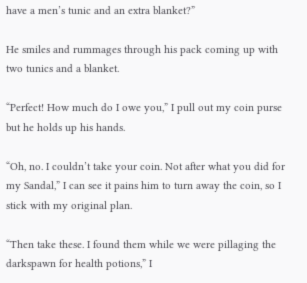have a men’s tunic and an extra blanket?”

He smiles and rummages through his pack coming up with two tunics and a blanket.

“Perfect! How much do I owe you,” I pull out my coin purse but he holds up his hands.

“Oh, no. I couldn’t take your coin. Not after what you did for my Sandal,” I can see it pains him to turn away the coin, so I stick with my original plan.

“Then take these. I found them while we were pillaging the darkspawn for health potions,” I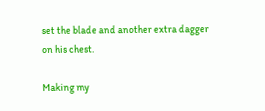set the blade and another extra dagger on his chest.

Making my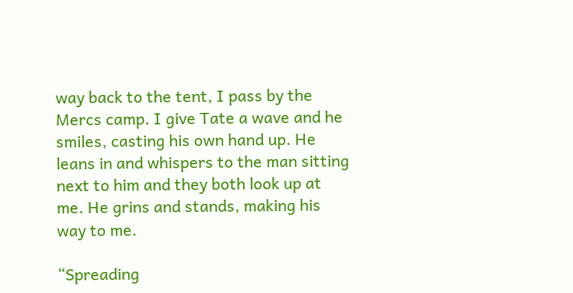way back to the tent, I pass by the Mercs camp. I give Tate a wave and he smiles, casting his own hand up. He leans in and whispers to the man sitting next to him and they both look up at me. He grins and stands, making his way to me.

“Spreading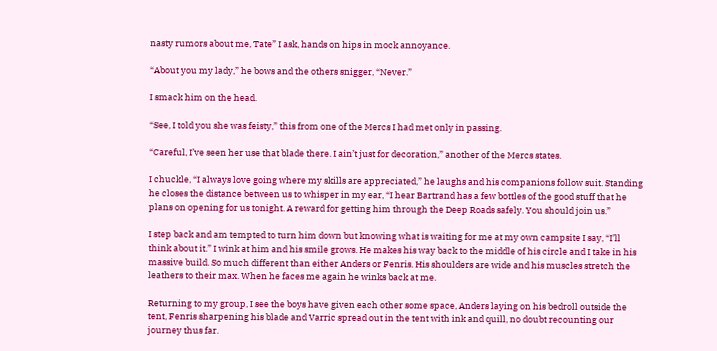nasty rumors about me, Tate” I ask, hands on hips in mock annoyance.

“About you my lady,” he bows and the others snigger, “Never.”

I smack him on the head.

“See, I told you she was feisty,” this from one of the Mercs I had met only in passing.

“Careful, I’ve seen her use that blade there. I ain’t just for decoration,” another of the Mercs states.

I chuckle, “I always love going where my skills are appreciated,” he laughs and his companions follow suit. Standing he closes the distance between us to whisper in my ear, “I hear Bartrand has a few bottles of the good stuff that he plans on opening for us tonight. A reward for getting him through the Deep Roads safely. You should join us.”

I step back and am tempted to turn him down but knowing what is waiting for me at my own campsite I say, “I’ll think about it.” I wink at him and his smile grows. He makes his way back to the middle of his circle and I take in his massive build. So much different than either Anders or Fenris. His shoulders are wide and his muscles stretch the leathers to their max. When he faces me again he winks back at me.

Returning to my group, I see the boys have given each other some space, Anders laying on his bedroll outside the tent, Fenris sharpening his blade and Varric spread out in the tent with ink and quill, no doubt recounting our journey thus far.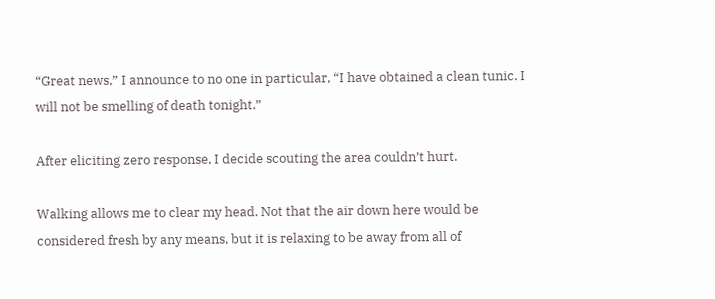“Great news,” I announce to no one in particular, “I have obtained a clean tunic. I will not be smelling of death tonight.”

After eliciting zero response, I decide scouting the area couldn’t hurt.

Walking allows me to clear my head. Not that the air down here would be considered fresh by any means, but it is relaxing to be away from all of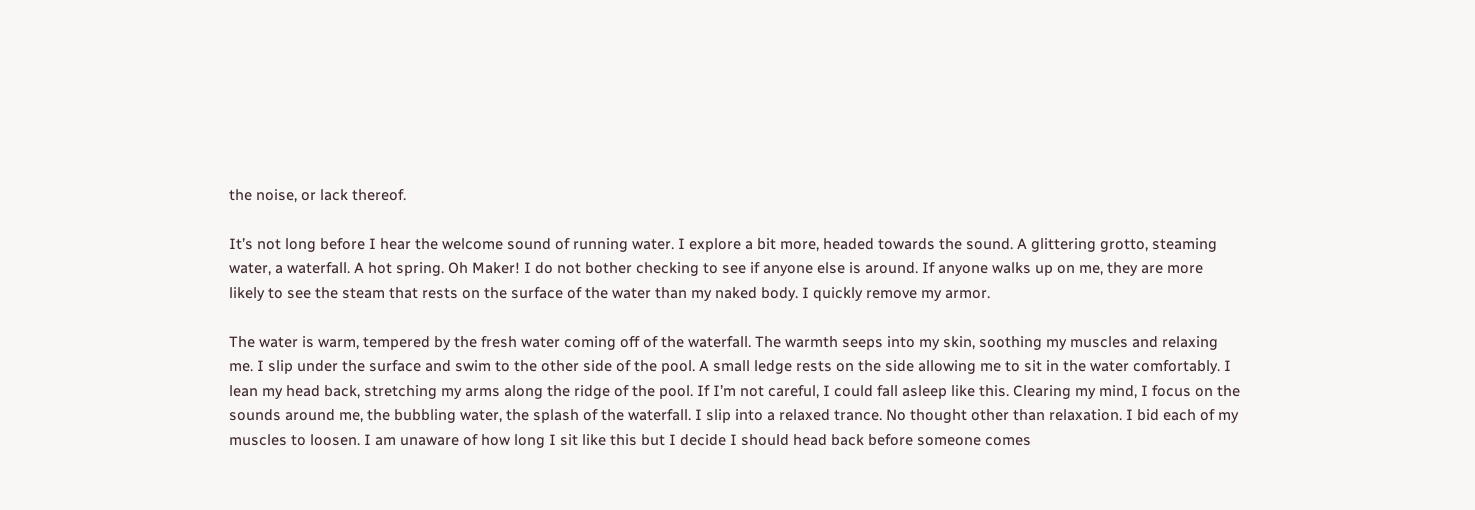the noise, or lack thereof.

It’s not long before I hear the welcome sound of running water. I explore a bit more, headed towards the sound. A glittering grotto, steaming water, a waterfall. A hot spring. Oh Maker! I do not bother checking to see if anyone else is around. If anyone walks up on me, they are more likely to see the steam that rests on the surface of the water than my naked body. I quickly remove my armor.

The water is warm, tempered by the fresh water coming off of the waterfall. The warmth seeps into my skin, soothing my muscles and relaxing me. I slip under the surface and swim to the other side of the pool. A small ledge rests on the side allowing me to sit in the water comfortably. I lean my head back, stretching my arms along the ridge of the pool. If I’m not careful, I could fall asleep like this. Clearing my mind, I focus on the sounds around me, the bubbling water, the splash of the waterfall. I slip into a relaxed trance. No thought other than relaxation. I bid each of my muscles to loosen. I am unaware of how long I sit like this but I decide I should head back before someone comes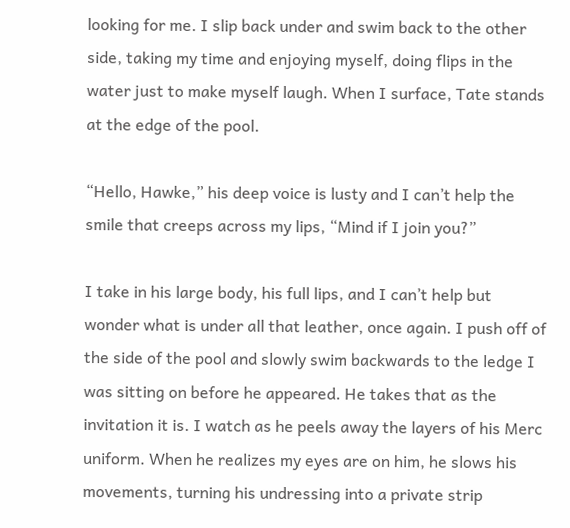looking for me. I slip back under and swim back to the other side, taking my time and enjoying myself, doing flips in the water just to make myself laugh. When I surface, Tate stands at the edge of the pool.

“Hello, Hawke,” his deep voice is lusty and I can’t help the smile that creeps across my lips, “Mind if I join you?”

I take in his large body, his full lips, and I can’t help but wonder what is under all that leather, once again. I push off of the side of the pool and slowly swim backwards to the ledge I was sitting on before he appeared. He takes that as the invitation it is. I watch as he peels away the layers of his Merc uniform. When he realizes my eyes are on him, he slows his movements, turning his undressing into a private strip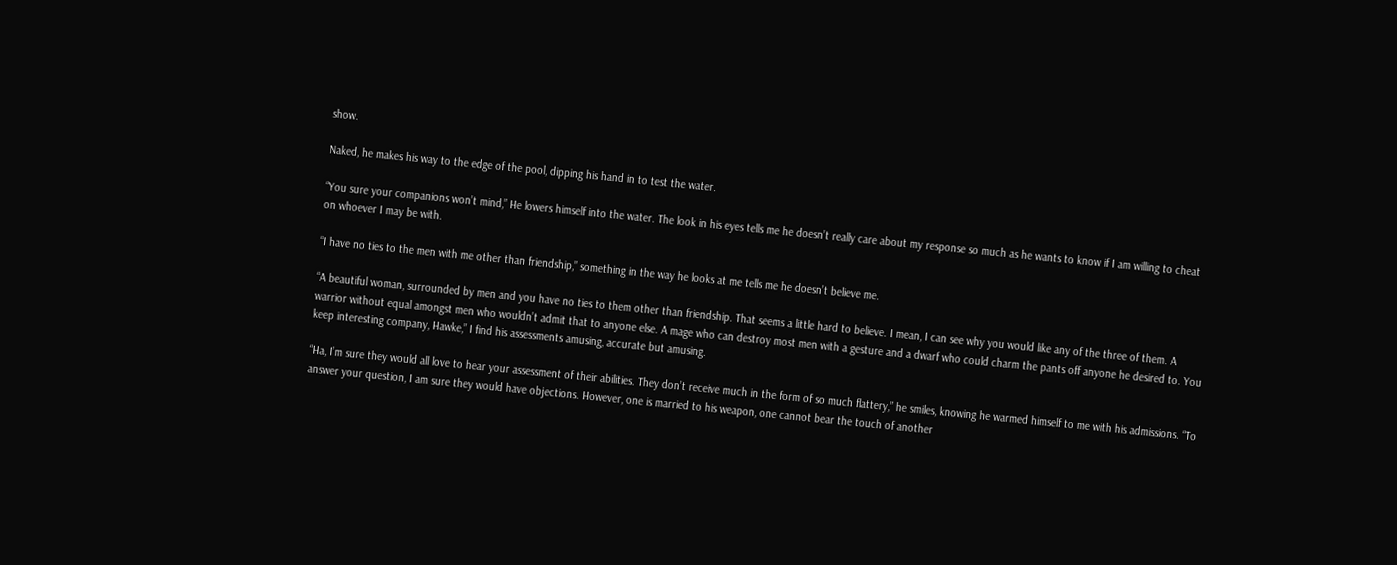show.

Naked, he makes his way to the edge of the pool, dipping his hand in to test the water.

“You sure your companions won’t mind,” He lowers himself into the water. The look in his eyes tells me he doesn’t really care about my response so much as he wants to know if I am willing to cheat on whoever I may be with.

“I have no ties to the men with me other than friendship,” something in the way he looks at me tells me he doesn’t believe me.

“A beautiful woman, surrounded by men and you have no ties to them other than friendship. That seems a little hard to believe. I mean, I can see why you would like any of the three of them. A warrior without equal amongst men who wouldn’t admit that to anyone else. A mage who can destroy most men with a gesture and a dwarf who could charm the pants off anyone he desired to. You keep interesting company, Hawke,” I find his assessments amusing, accurate but amusing.

“Ha, I’m sure they would all love to hear your assessment of their abilities. They don’t receive much in the form of so much flattery,” he smiles, knowing he warmed himself to me with his admissions. “To answer your question, I am sure they would have objections. However, one is married to his weapon, one cannot bear the touch of another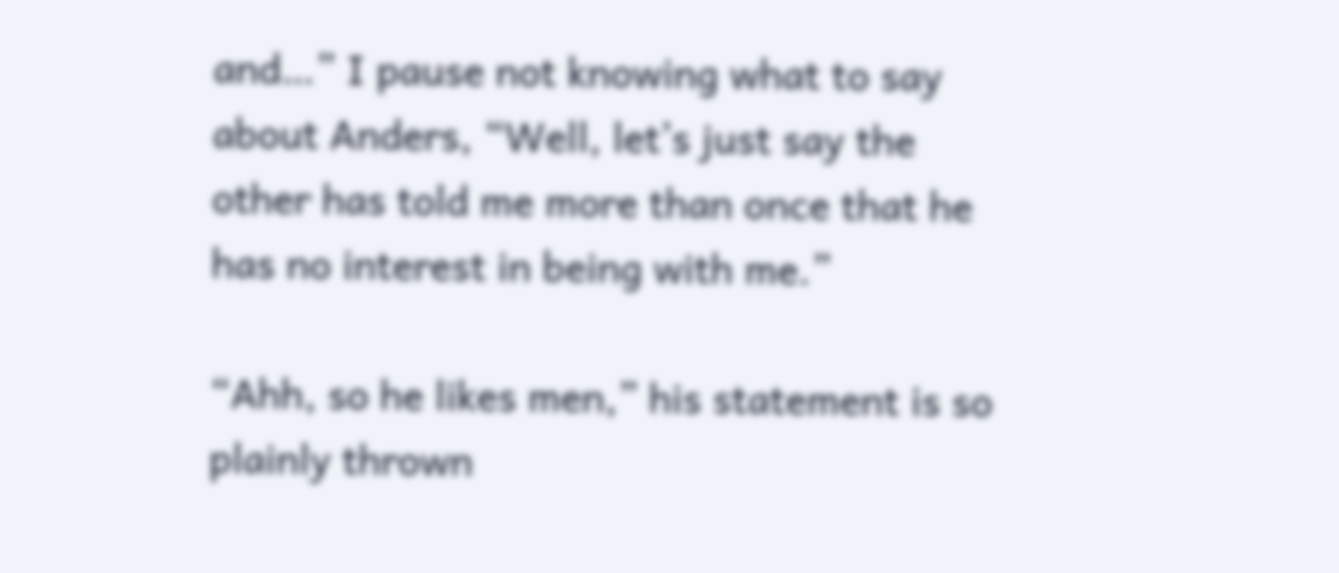and…” I pause not knowing what to say about Anders, “Well, let’s just say the other has told me more than once that he has no interest in being with me.”

“Ahh, so he likes men,” his statement is so plainly thrown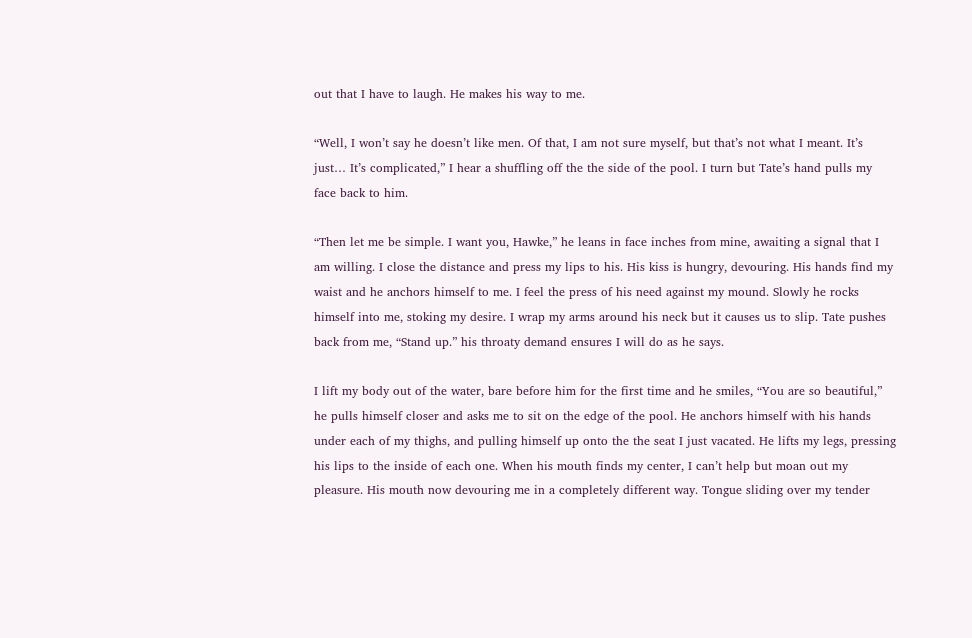out that I have to laugh. He makes his way to me.

“Well, I won’t say he doesn’t like men. Of that, I am not sure myself, but that’s not what I meant. It’s just… It’s complicated,” I hear a shuffling off the the side of the pool. I turn but Tate’s hand pulls my face back to him.

“Then let me be simple. I want you, Hawke,” he leans in face inches from mine, awaiting a signal that I am willing. I close the distance and press my lips to his. His kiss is hungry, devouring. His hands find my waist and he anchors himself to me. I feel the press of his need against my mound. Slowly he rocks himself into me, stoking my desire. I wrap my arms around his neck but it causes us to slip. Tate pushes back from me, “Stand up.” his throaty demand ensures I will do as he says.

I lift my body out of the water, bare before him for the first time and he smiles, “You are so beautiful,” he pulls himself closer and asks me to sit on the edge of the pool. He anchors himself with his hands under each of my thighs, and pulling himself up onto the the seat I just vacated. He lifts my legs, pressing his lips to the inside of each one. When his mouth finds my center, I can’t help but moan out my pleasure. His mouth now devouring me in a completely different way. Tongue sliding over my tender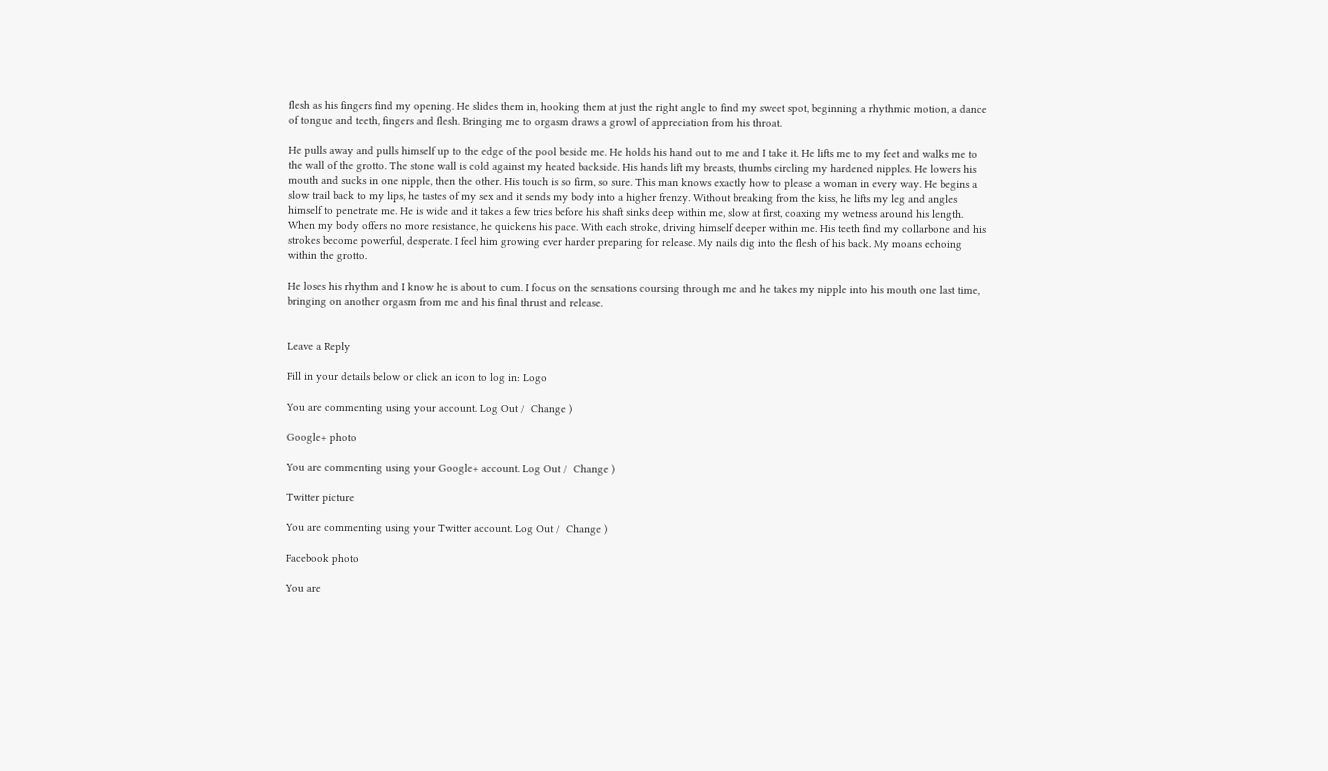flesh as his fingers find my opening. He slides them in, hooking them at just the right angle to find my sweet spot, beginning a rhythmic motion, a dance of tongue and teeth, fingers and flesh. Bringing me to orgasm draws a growl of appreciation from his throat.

He pulls away and pulls himself up to the edge of the pool beside me. He holds his hand out to me and I take it. He lifts me to my feet and walks me to the wall of the grotto. The stone wall is cold against my heated backside. His hands lift my breasts, thumbs circling my hardened nipples. He lowers his mouth and sucks in one nipple, then the other. His touch is so firm, so sure. This man knows exactly how to please a woman in every way. He begins a slow trail back to my lips, he tastes of my sex and it sends my body into a higher frenzy. Without breaking from the kiss, he lifts my leg and angles himself to penetrate me. He is wide and it takes a few tries before his shaft sinks deep within me, slow at first, coaxing my wetness around his length. When my body offers no more resistance, he quickens his pace. With each stroke, driving himself deeper within me. His teeth find my collarbone and his strokes become powerful, desperate. I feel him growing ever harder preparing for release. My nails dig into the flesh of his back. My moans echoing within the grotto.

He loses his rhythm and I know he is about to cum. I focus on the sensations coursing through me and he takes my nipple into his mouth one last time, bringing on another orgasm from me and his final thrust and release.


Leave a Reply

Fill in your details below or click an icon to log in: Logo

You are commenting using your account. Log Out /  Change )

Google+ photo

You are commenting using your Google+ account. Log Out /  Change )

Twitter picture

You are commenting using your Twitter account. Log Out /  Change )

Facebook photo

You are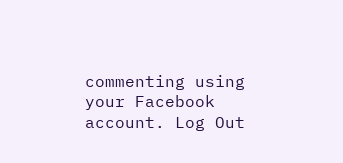commenting using your Facebook account. Log Out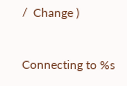/  Change )


Connecting to %s